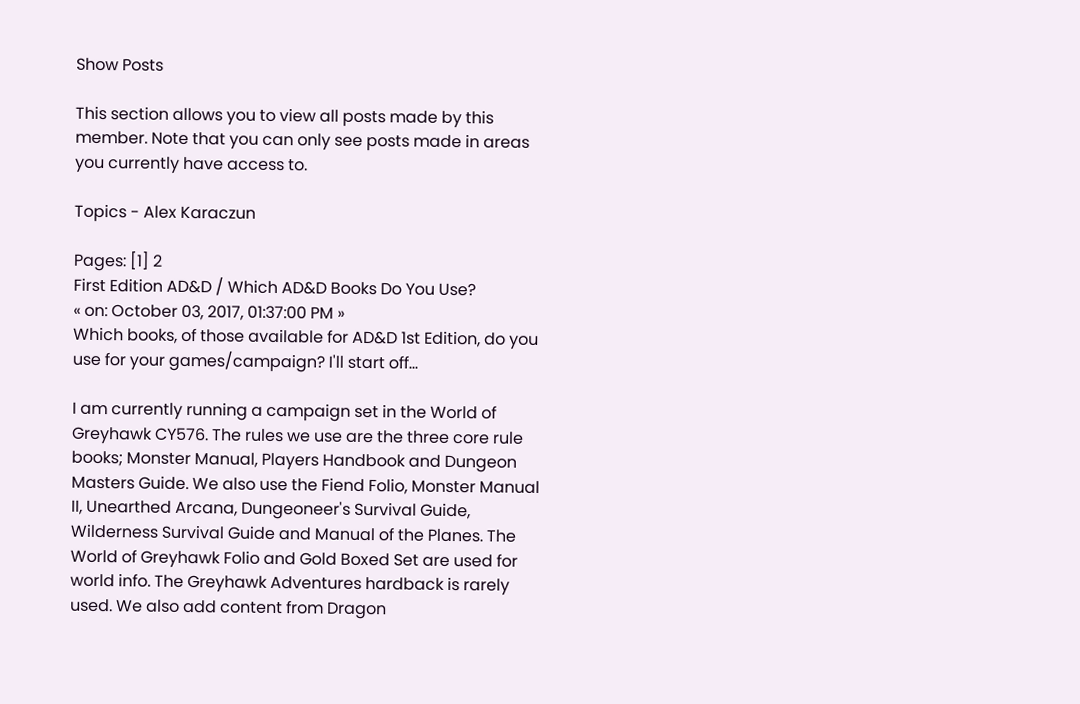Show Posts

This section allows you to view all posts made by this member. Note that you can only see posts made in areas you currently have access to.

Topics - Alex Karaczun

Pages: [1] 2
First Edition AD&D / Which AD&D Books Do You Use?
« on: October 03, 2017, 01:37:00 PM »
Which books, of those available for AD&D 1st Edition, do you use for your games/campaign? I'll start off...

I am currently running a campaign set in the World of Greyhawk CY576. The rules we use are the three core rule books; Monster Manual, Players Handbook and Dungeon Masters Guide. We also use the Fiend Folio, Monster Manual II, Unearthed Arcana, Dungeoneer's Survival Guide, Wilderness Survival Guide and Manual of the Planes. The World of Greyhawk Folio and Gold Boxed Set are used for world info. The Greyhawk Adventures hardback is rarely used. We also add content from Dragon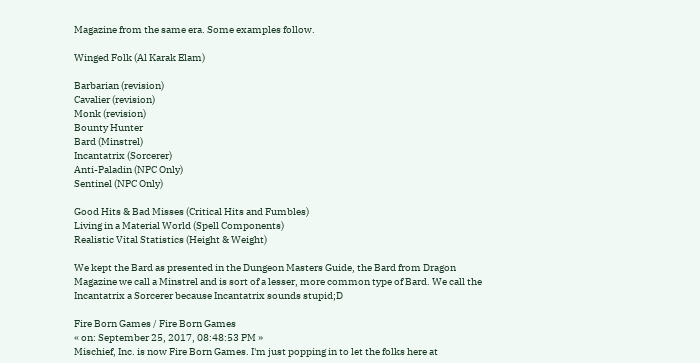Magazine from the same era. Some examples follow.

Winged Folk (Al Karak Elam)

Barbarian (revision)
Cavalier (revision)
Monk (revision)
Bounty Hunter
Bard (Minstrel)
Incantatrix (Sorcerer)
Anti-Paladin (NPC Only)
Sentinel (NPC Only)

Good Hits & Bad Misses (Critical Hits and Fumbles)
Living in a Material World (Spell Components)
Realistic Vital Statistics (Height & Weight)

We kept the Bard as presented in the Dungeon Masters Guide, the Bard from Dragon Magazine we call a Minstrel and is sort of a lesser, more common type of Bard. We call the Incantatrix a Sorcerer because Incantatrix sounds stupid;D

Fire Born Games / Fire Born Games
« on: September 25, 2017, 08:48:53 PM »
Mischief, Inc. is now Fire Born Games. I'm just popping in to let the folks here at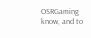OSRGaming know, and to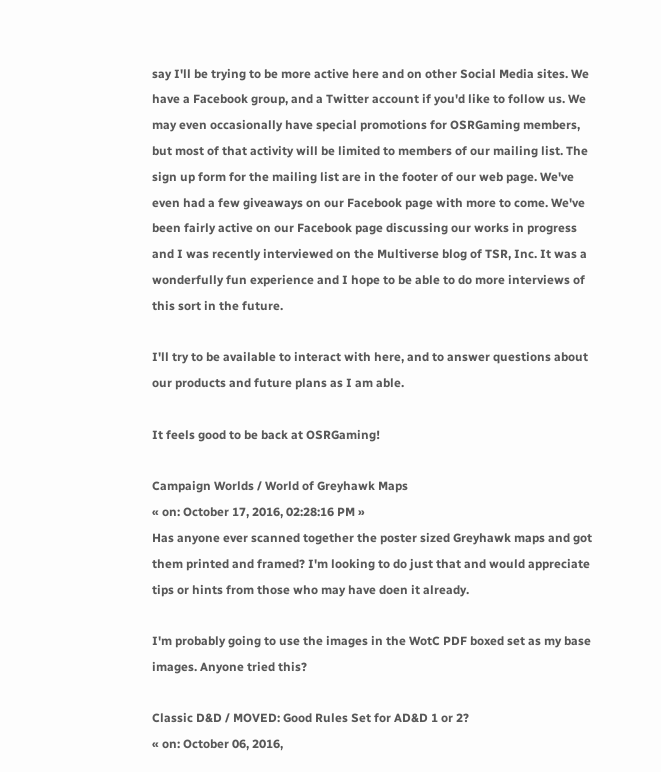say I'll be trying to be more active here and on other Social Media sites. We have a Facebook group, and a Twitter account if you'd like to follow us. We may even occasionally have special promotions for OSRGaming members, but most of that activity will be limited to members of our mailing list. The sign up form for the mailing list are in the footer of our web page. We've even had a few giveaways on our Facebook page with more to come. We've been fairly active on our Facebook page discussing our works in progress and I was recently interviewed on the Multiverse blog of TSR, Inc. It was a wonderfully fun experience and I hope to be able to do more interviews of this sort in the future.

I'll try to be available to interact with here, and to answer questions about our products and future plans as I am able.

It feels good to be back at OSRGaming!

Campaign Worlds / World of Greyhawk Maps
« on: October 17, 2016, 02:28:16 PM »
Has anyone ever scanned together the poster sized Greyhawk maps and got them printed and framed? I'm looking to do just that and would appreciate tips or hints from those who may have doen it already.

I'm probably going to use the images in the WotC PDF boxed set as my base images. Anyone tried this?

Classic D&D / MOVED: Good Rules Set for AD&D 1 or 2?
« on: October 06, 2016,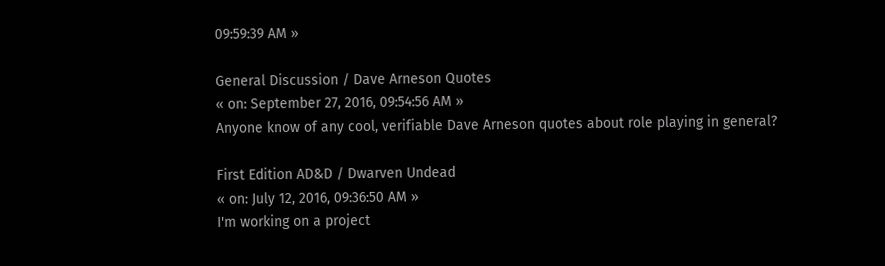09:59:39 AM »

General Discussion / Dave Arneson Quotes
« on: September 27, 2016, 09:54:56 AM »
Anyone know of any cool, verifiable Dave Arneson quotes about role playing in general?

First Edition AD&D / Dwarven Undead
« on: July 12, 2016, 09:36:50 AM »
I'm working on a project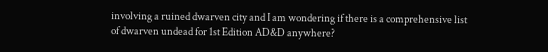involving a ruined dwarven city and I am wondering if there is a comprehensive list of dwarven undead for 1st Edition AD&D anywhere?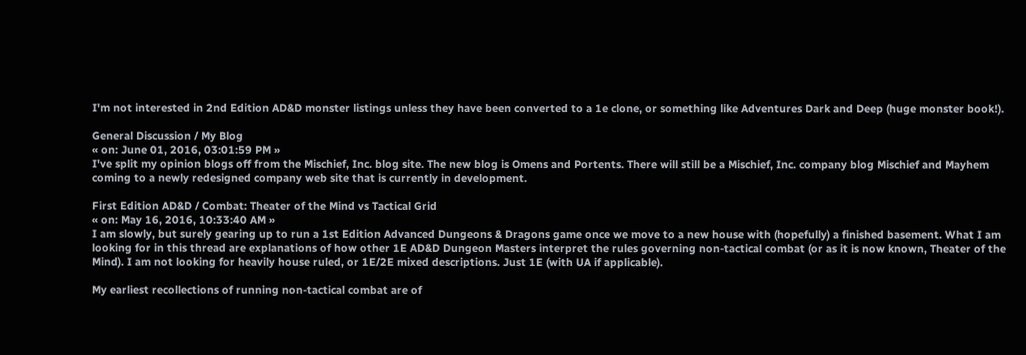I'm not interested in 2nd Edition AD&D monster listings unless they have been converted to a 1e clone, or something like Adventures Dark and Deep (huge monster book!).

General Discussion / My Blog
« on: June 01, 2016, 03:01:59 PM »
I've split my opinion blogs off from the Mischief, Inc. blog site. The new blog is Omens and Portents. There will still be a Mischief, Inc. company blog Mischief and Mayhem coming to a newly redesigned company web site that is currently in development.

First Edition AD&D / Combat: Theater of the Mind vs Tactical Grid
« on: May 16, 2016, 10:33:40 AM »
I am slowly, but surely gearing up to run a 1st Edition Advanced Dungeons & Dragons game once we move to a new house with (hopefully) a finished basement. What I am looking for in this thread are explanations of how other 1E AD&D Dungeon Masters interpret the rules governing non-tactical combat (or as it is now known, Theater of the Mind). I am not looking for heavily house ruled, or 1E/2E mixed descriptions. Just 1E (with UA if applicable).

My earliest recollections of running non-tactical combat are of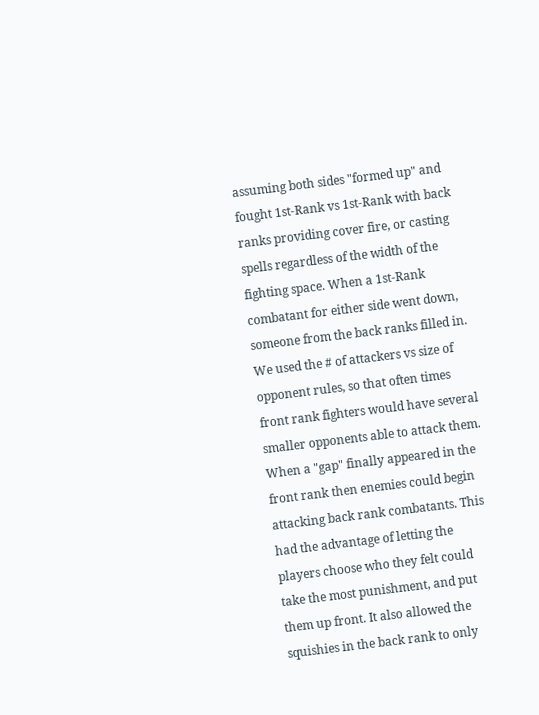assuming both sides "formed up" and fought 1st-Rank vs 1st-Rank with back ranks providing cover fire, or casting spells regardless of the width of the fighting space. When a 1st-Rank combatant for either side went down, someone from the back ranks filled in. We used the # of attackers vs size of opponent rules, so that often times front rank fighters would have several smaller opponents able to attack them. When a "gap" finally appeared in the front rank then enemies could begin attacking back rank combatants. This had the advantage of letting the players choose who they felt could take the most punishment, and put them up front. It also allowed the squishies in the back rank to only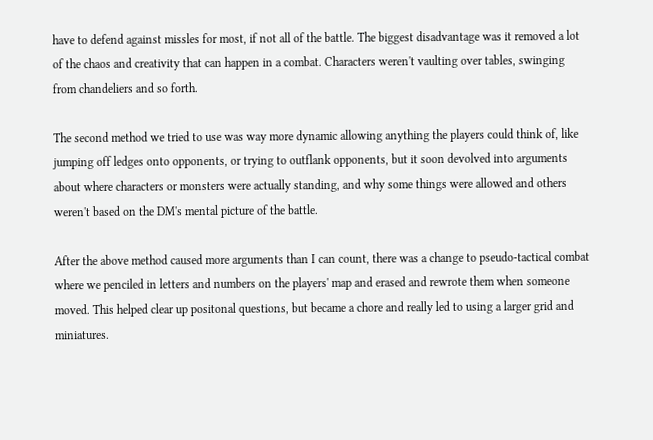have to defend against missles for most, if not all of the battle. The biggest disadvantage was it removed a lot of the chaos and creativity that can happen in a combat. Characters weren't vaulting over tables, swinging from chandeliers and so forth.

The second method we tried to use was way more dynamic allowing anything the players could think of, like jumping off ledges onto opponents, or trying to outflank opponents, but it soon devolved into arguments about where characters or monsters were actually standing, and why some things were allowed and others weren't based on the DM's mental picture of the battle.

After the above method caused more arguments than I can count, there was a change to pseudo-tactical combat where we penciled in letters and numbers on the players' map and erased and rewrote them when someone moved. This helped clear up positonal questions, but became a chore and really led to using a larger grid and miniatures.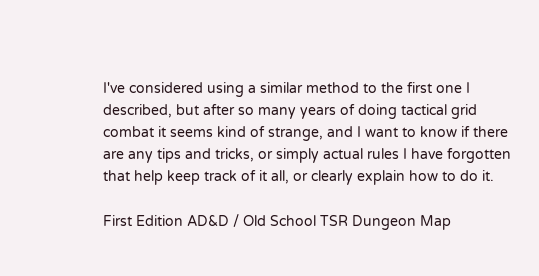I've considered using a similar method to the first one I described, but after so many years of doing tactical grid combat it seems kind of strange, and I want to know if there are any tips and tricks, or simply actual rules I have forgotten that help keep track of it all, or clearly explain how to do it.

First Edition AD&D / Old School TSR Dungeon Map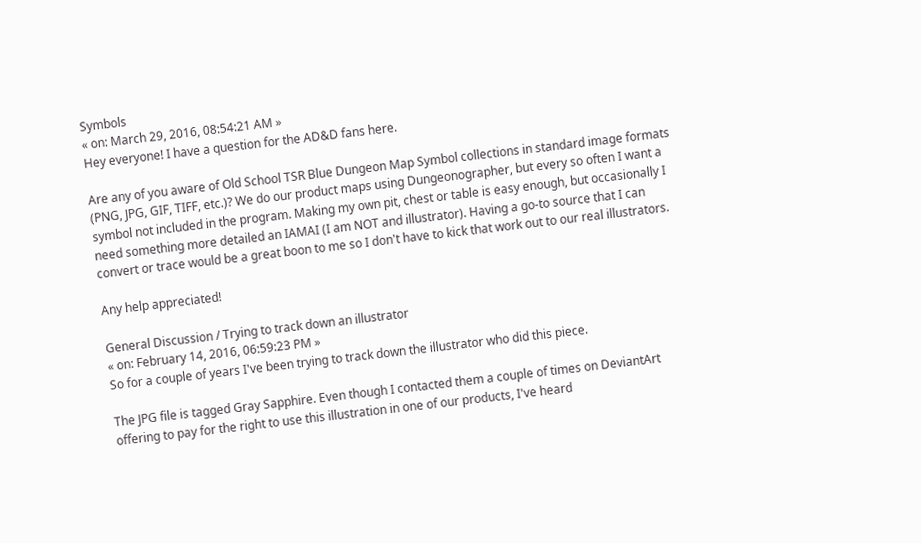Symbols
« on: March 29, 2016, 08:54:21 AM »
Hey everyone! I have a question for the AD&D fans here.

Are any of you aware of Old School TSR Blue Dungeon Map Symbol collections in standard image formats (PNG, JPG, GIF, TIFF, etc.)? We do our product maps using Dungeonographer, but every so often I want a symbol not included in the program. Making my own pit, chest or table is easy enough, but occasionally I need something more detailed an IAMAI (I am NOT and illustrator). Having a go-to source that I can convert or trace would be a great boon to me so I don't have to kick that work out to our real illustrators.

Any help appreciated!

General Discussion / Trying to track down an illustrator
« on: February 14, 2016, 06:59:23 PM »
So for a couple of years I've been trying to track down the illustrator who did this piece.

The JPG file is tagged Gray Sapphire. Even though I contacted them a couple of times on DeviantArt offering to pay for the right to use this illustration in one of our products, I've heard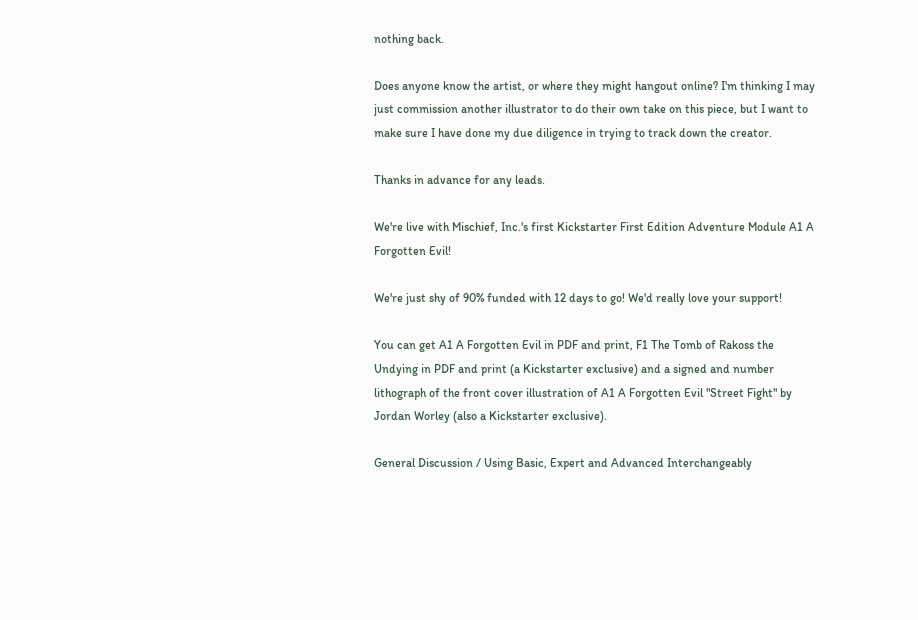nothing back.

Does anyone know the artist, or where they might hangout online? I'm thinking I may just commission another illustrator to do their own take on this piece, but I want to make sure I have done my due diligence in trying to track down the creator.

Thanks in advance for any leads.

We're live with Mischief, Inc.'s first Kickstarter First Edition Adventure Module A1 A Forgotten Evil!

We're just shy of 90% funded with 12 days to go! We'd really love your support!

You can get A1 A Forgotten Evil in PDF and print, F1 The Tomb of Rakoss the Undying in PDF and print (a Kickstarter exclusive) and a signed and number lithograph of the front cover illustration of A1 A Forgotten Evil "Street Fight" by Jordan Worley (also a Kickstarter exclusive).

General Discussion / Using Basic, Expert and Advanced Interchangeably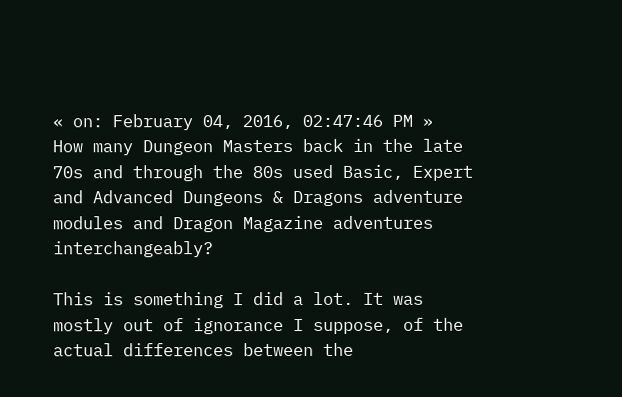« on: February 04, 2016, 02:47:46 PM »
How many Dungeon Masters back in the late 70s and through the 80s used Basic, Expert and Advanced Dungeons & Dragons adventure modules and Dragon Magazine adventures interchangeably?

This is something I did a lot. It was mostly out of ignorance I suppose, of the actual differences between the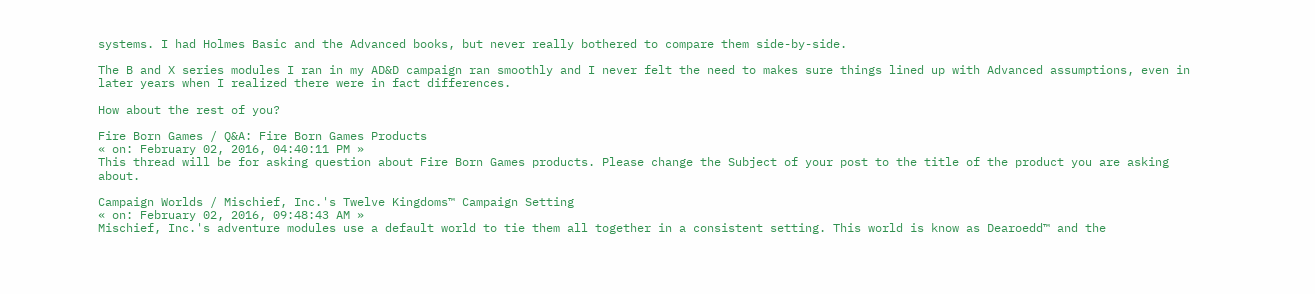systems. I had Holmes Basic and the Advanced books, but never really bothered to compare them side-by-side.

The B and X series modules I ran in my AD&D campaign ran smoothly and I never felt the need to makes sure things lined up with Advanced assumptions, even in later years when I realized there were in fact differences.

How about the rest of you?

Fire Born Games / Q&A: Fire Born Games Products
« on: February 02, 2016, 04:40:11 PM »
This thread will be for asking question about Fire Born Games products. Please change the Subject of your post to the title of the product you are asking about.

Campaign Worlds / Mischief, Inc.'s Twelve Kingdoms™ Campaign Setting
« on: February 02, 2016, 09:48:43 AM »
Mischief, Inc.'s adventure modules use a default world to tie them all together in a consistent setting. This world is know as Dearoedd™ and the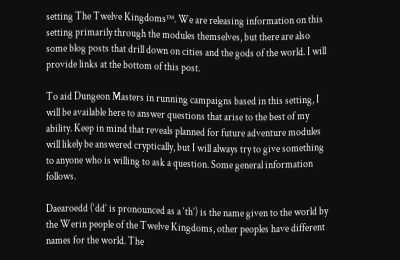setting The Twelve Kingdoms™. We are releasing information on this setting primarily through the modules themselves, but there are also some blog posts that drill down on cities and the gods of the world. I will provide links at the bottom of this post.

To aid Dungeon Masters in running campaigns based in this setting, I will be available here to answer questions that arise to the best of my ability. Keep in mind that reveals planned for future adventure modules will likely be answered cryptically, but I will always try to give something to anyone who is willing to ask a question. Some general information follows.

Daearoedd (‘dd’ is pronounced as a ‘th’) is the name given to the world by the Werin people of the Twelve Kingdoms, other peoples have different names for the world. The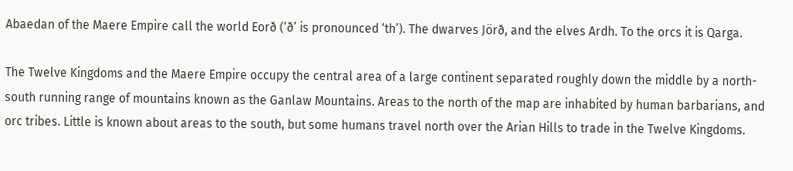Abaedan of the Maere Empire call the world Eorð (‘ð’ is pronounced ‘th’). The dwarves Jörð, and the elves Ardh. To the orcs it is Qarga.

The Twelve Kingdoms and the Maere Empire occupy the central area of a large continent separated roughly down the middle by a north-south running range of mountains known as the Ganlaw Mountains. Areas to the north of the map are inhabited by human barbarians, and orc tribes. Little is known about areas to the south, but some humans travel north over the Arian Hills to trade in the Twelve Kingdoms.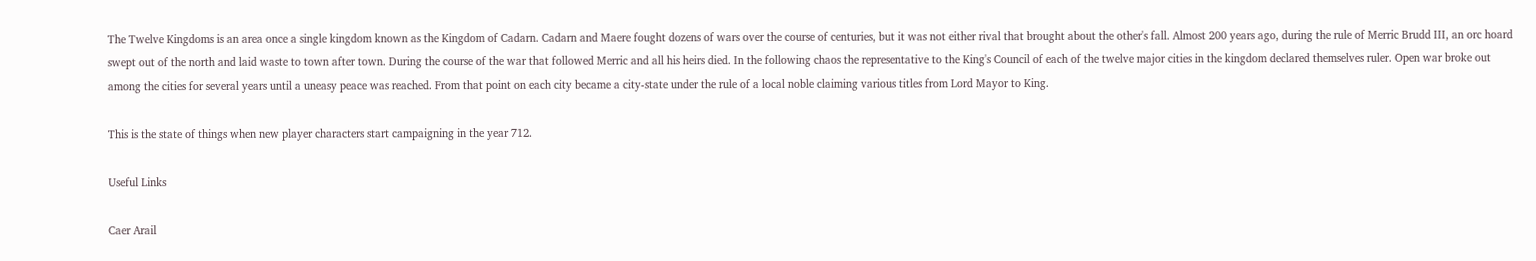The Twelve Kingdoms is an area once a single kingdom known as the Kingdom of Cadarn. Cadarn and Maere fought dozens of wars over the course of centuries, but it was not either rival that brought about the other's fall. Almost 200 years ago, during the rule of Merric Brudd III, an orc hoard swept out of the north and laid waste to town after town. During the course of the war that followed Merric and all his heirs died. In the following chaos the representative to the King's Council of each of the twelve major cities in the kingdom declared themselves ruler. Open war broke out among the cities for several years until a uneasy peace was reached. From that point on each city became a city-state under the rule of a local noble claiming various titles from Lord Mayor to King.

This is the state of things when new player characters start campaigning in the year 712.

Useful Links

Caer Arail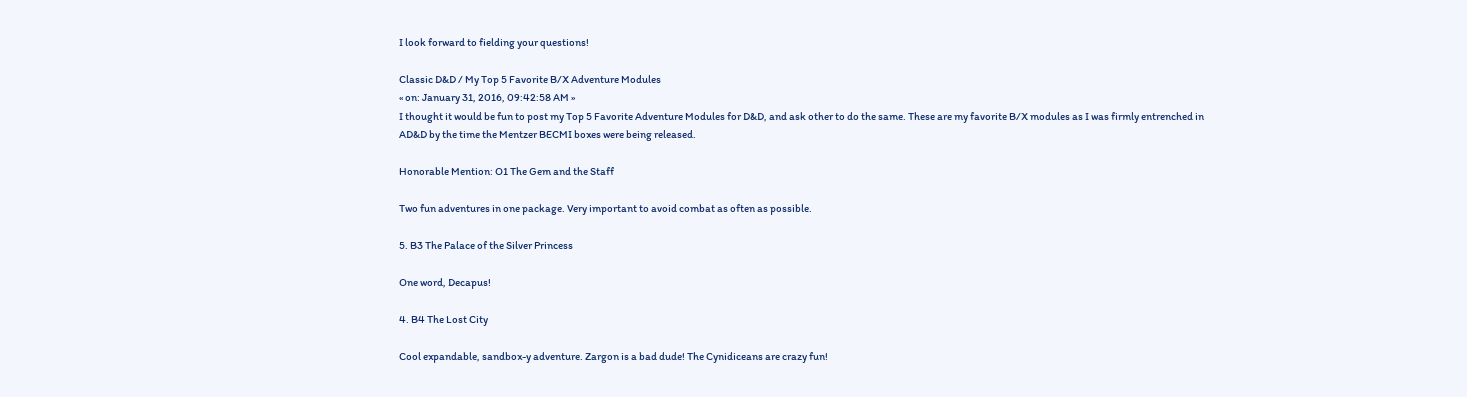I look forward to fielding your questions!

Classic D&D / My Top 5 Favorite B/X Adventure Modules
« on: January 31, 2016, 09:42:58 AM »
I thought it would be fun to post my Top 5 Favorite Adventure Modules for D&D, and ask other to do the same. These are my favorite B/X modules as I was firmly entrenched in AD&D by the time the Mentzer BECMI boxes were being released.

Honorable Mention: O1 The Gem and the Staff

Two fun adventures in one package. Very important to avoid combat as often as possible.

5. B3 The Palace of the Silver Princess

One word, Decapus!

4. B4 The Lost City

Cool expandable, sandbox-y adventure. Zargon is a bad dude! The Cynidiceans are crazy fun!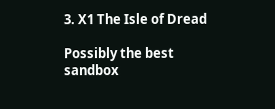3. X1 The Isle of Dread

Possibly the best sandbox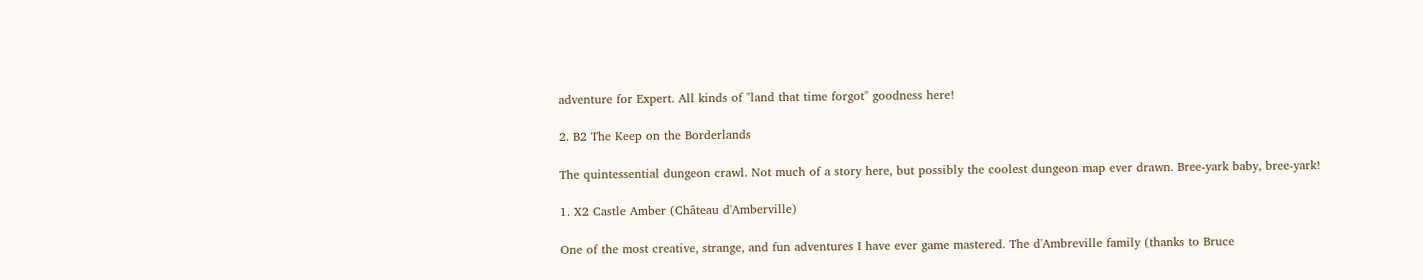adventure for Expert. All kinds of "land that time forgot" goodness here!

2. B2 The Keep on the Borderlands

The quintessential dungeon crawl. Not much of a story here, but possibly the coolest dungeon map ever drawn. Bree-yark baby, bree-yark!

1. X2 Castle Amber (Château d'Amberville)

One of the most creative, strange, and fun adventures I have ever game mastered. The d'Ambreville family (thanks to Bruce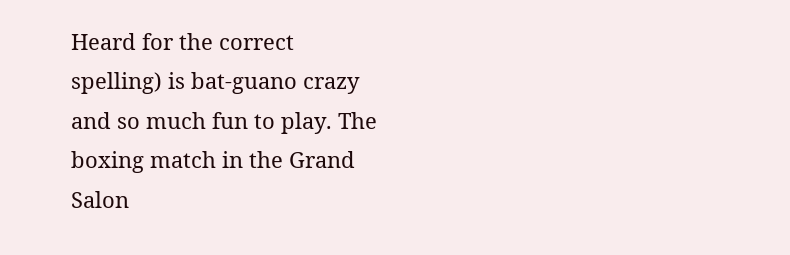Heard for the correct spelling) is bat-guano crazy and so much fun to play. The boxing match in the Grand Salon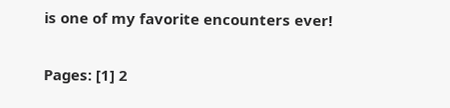is one of my favorite encounters ever!

Pages: [1] 2